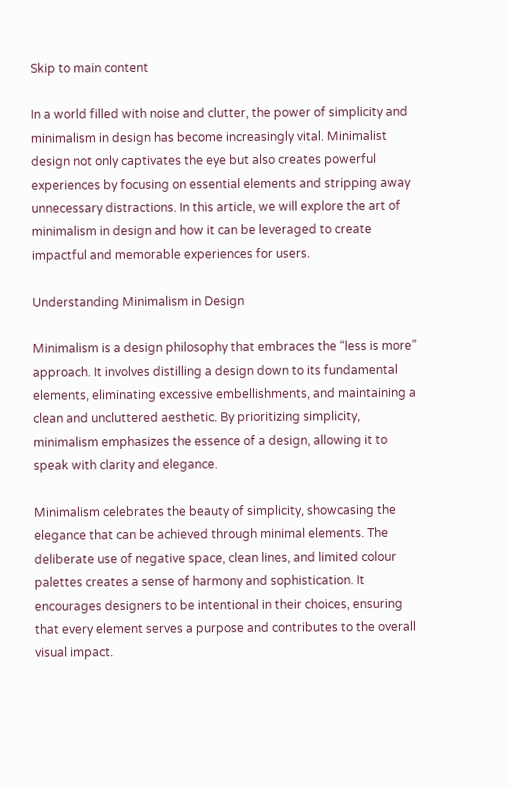Skip to main content

In a world filled with noise and clutter, the power of simplicity and minimalism in design has become increasingly vital. Minimalist design not only captivates the eye but also creates powerful experiences by focusing on essential elements and stripping away unnecessary distractions. In this article, we will explore the art of minimalism in design and how it can be leveraged to create impactful and memorable experiences for users.

Understanding Minimalism in Design

Minimalism is a design philosophy that embraces the “less is more” approach. It involves distilling a design down to its fundamental elements, eliminating excessive embellishments, and maintaining a clean and uncluttered aesthetic. By prioritizing simplicity, minimalism emphasizes the essence of a design, allowing it to speak with clarity and elegance.

Minimalism celebrates the beauty of simplicity, showcasing the elegance that can be achieved through minimal elements. The deliberate use of negative space, clean lines, and limited colour palettes creates a sense of harmony and sophistication. It encourages designers to be intentional in their choices, ensuring that every element serves a purpose and contributes to the overall visual impact.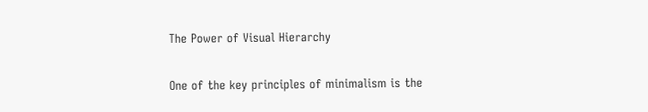The Power of Visual Hierarchy

One of the key principles of minimalism is the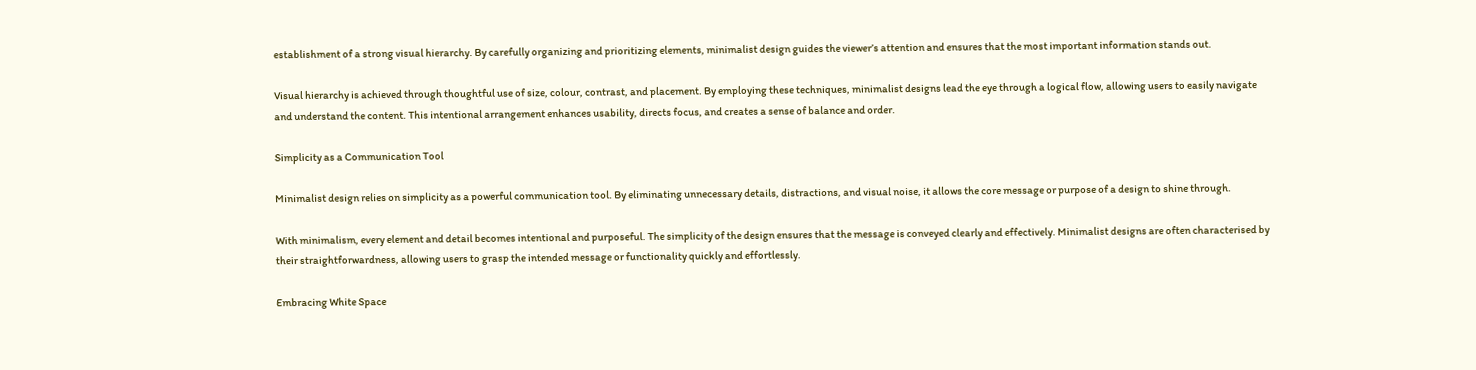establishment of a strong visual hierarchy. By carefully organizing and prioritizing elements, minimalist design guides the viewer’s attention and ensures that the most important information stands out.

Visual hierarchy is achieved through thoughtful use of size, colour, contrast, and placement. By employing these techniques, minimalist designs lead the eye through a logical flow, allowing users to easily navigate and understand the content. This intentional arrangement enhances usability, directs focus, and creates a sense of balance and order.

Simplicity as a Communication Tool

Minimalist design relies on simplicity as a powerful communication tool. By eliminating unnecessary details, distractions, and visual noise, it allows the core message or purpose of a design to shine through.

With minimalism, every element and detail becomes intentional and purposeful. The simplicity of the design ensures that the message is conveyed clearly and effectively. Minimalist designs are often characterised by their straightforwardness, allowing users to grasp the intended message or functionality quickly and effortlessly.

Embracing White Space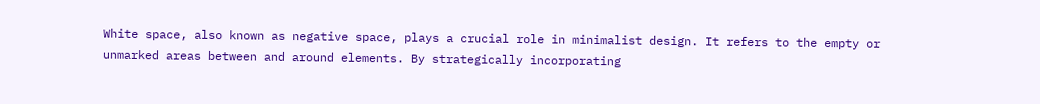White space, also known as negative space, plays a crucial role in minimalist design. It refers to the empty or unmarked areas between and around elements. By strategically incorporating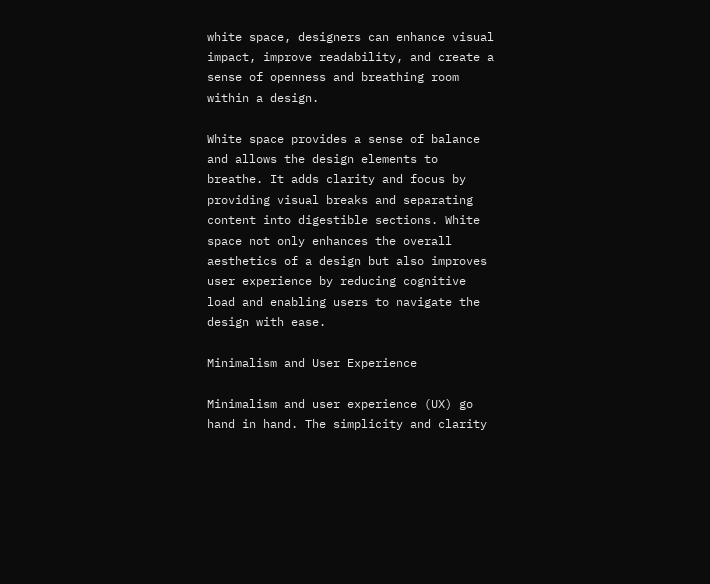white space, designers can enhance visual impact, improve readability, and create a sense of openness and breathing room within a design.

White space provides a sense of balance and allows the design elements to breathe. It adds clarity and focus by providing visual breaks and separating content into digestible sections. White space not only enhances the overall aesthetics of a design but also improves user experience by reducing cognitive load and enabling users to navigate the design with ease.

Minimalism and User Experience

Minimalism and user experience (UX) go hand in hand. The simplicity and clarity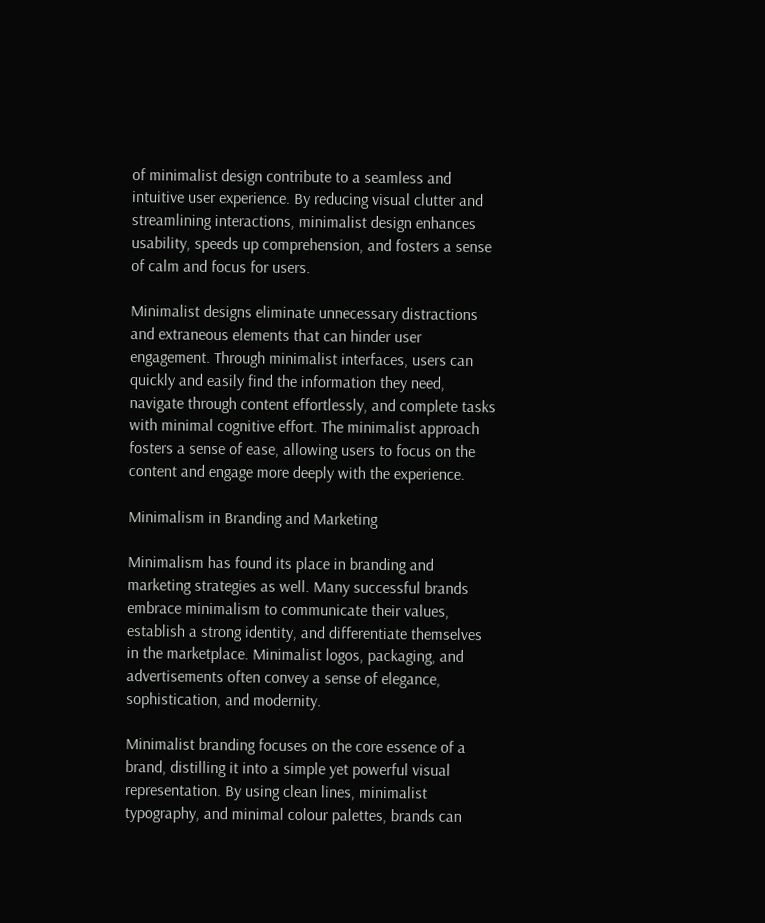of minimalist design contribute to a seamless and intuitive user experience. By reducing visual clutter and streamlining interactions, minimalist design enhances usability, speeds up comprehension, and fosters a sense of calm and focus for users.

Minimalist designs eliminate unnecessary distractions and extraneous elements that can hinder user engagement. Through minimalist interfaces, users can quickly and easily find the information they need, navigate through content effortlessly, and complete tasks with minimal cognitive effort. The minimalist approach fosters a sense of ease, allowing users to focus on the content and engage more deeply with the experience.

Minimalism in Branding and Marketing

Minimalism has found its place in branding and marketing strategies as well. Many successful brands embrace minimalism to communicate their values, establish a strong identity, and differentiate themselves in the marketplace. Minimalist logos, packaging, and advertisements often convey a sense of elegance, sophistication, and modernity.

Minimalist branding focuses on the core essence of a brand, distilling it into a simple yet powerful visual representation. By using clean lines, minimalist typography, and minimal colour palettes, brands can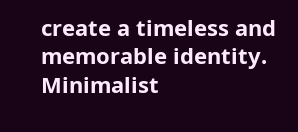create a timeless and memorable identity. Minimalist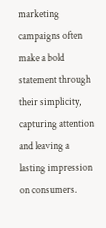marketing campaigns often make a bold statement through their simplicity, capturing attention and leaving a lasting impression on consumers.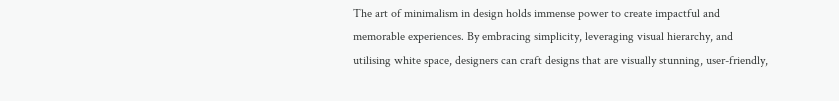The art of minimalism in design holds immense power to create impactful and memorable experiences. By embracing simplicity, leveraging visual hierarchy, and utilising white space, designers can craft designs that are visually stunning, user-friendly,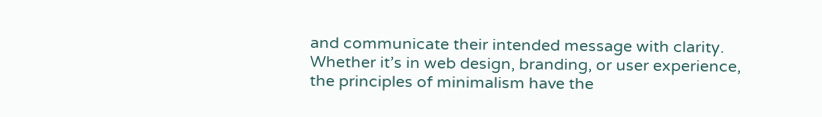and communicate their intended message with clarity. Whether it’s in web design, branding, or user experience, the principles of minimalism have the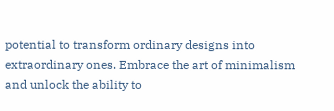potential to transform ordinary designs into extraordinary ones. Embrace the art of minimalism and unlock the ability to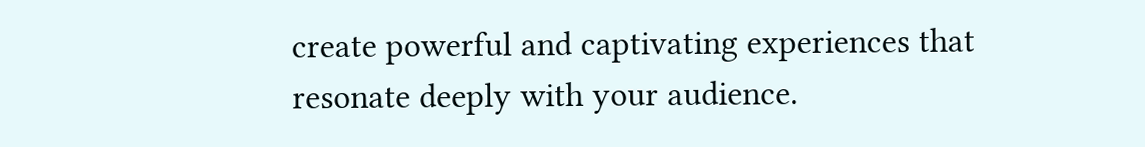create powerful and captivating experiences that resonate deeply with your audience.